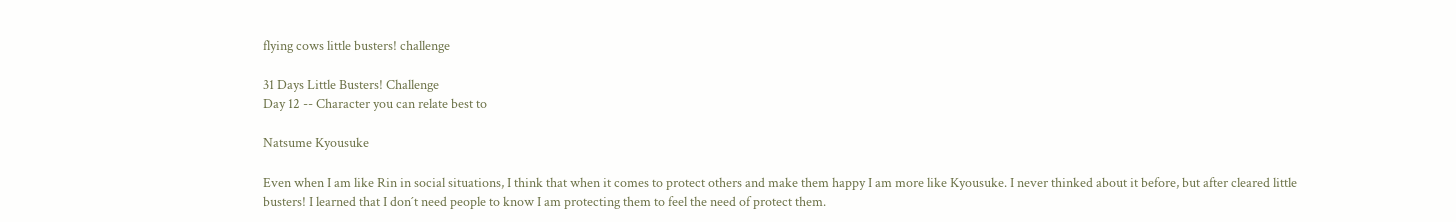flying cows little busters! challenge

31 Days Little Busters! Challenge
Day 12 -- Character you can relate best to

Natsume Kyousuke

Even when I am like Rin in social situations, I think that when it comes to protect others and make them happy I am more like Kyousuke. I never thinked about it before, but after cleared little busters! I learned that I don´t need people to know I am protecting them to feel the need of protect them.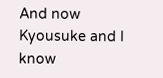And now Kyousuke and I know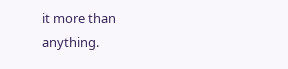it more than anything.